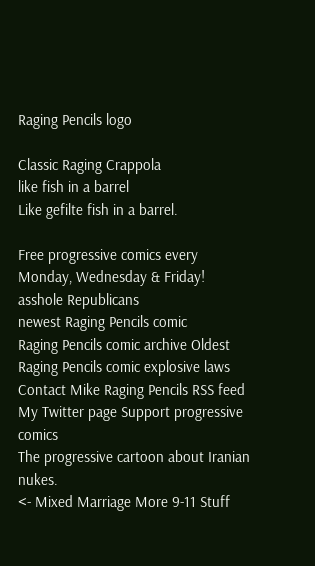Raging Pencils logo

Classic Raging Crappola
like fish in a barrel
Like gefilte fish in a barrel.

Free progressive comics every Monday, Wednesday & Friday!
asshole Republicans
newest Raging Pencils comic
Raging Pencils comic archive Oldest Raging Pencils comic explosive laws
Contact Mike Raging Pencils RSS feed My Twitter page Support progressive comics
The progressive cartoon about Iranian nukes.
<- Mixed Marriage More 9-11 Stuff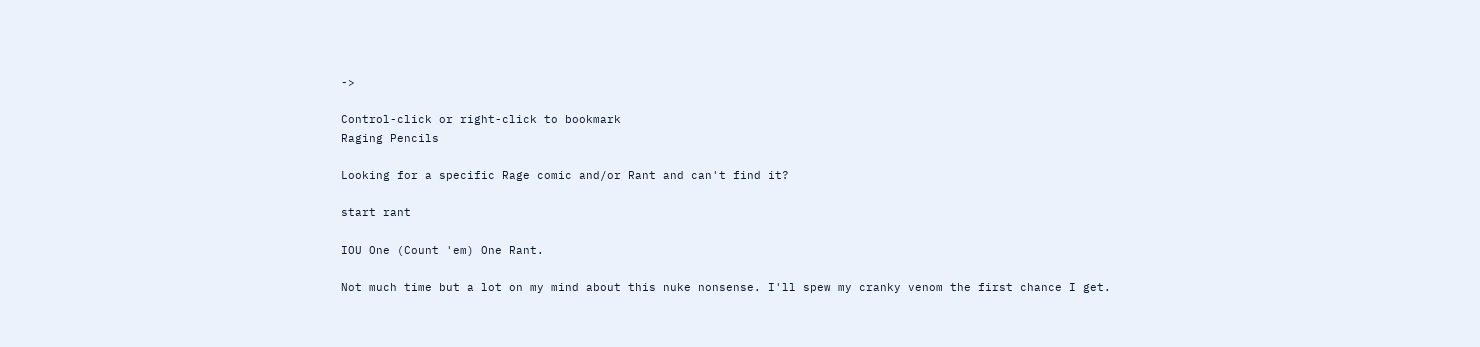->

Control-click or right-click to bookmark
Raging Pencils

Looking for a specific Rage comic and/or Rant and can't find it?

start rant

IOU One (Count 'em) One Rant.

Not much time but a lot on my mind about this nuke nonsense. I'll spew my cranky venom the first chance I get.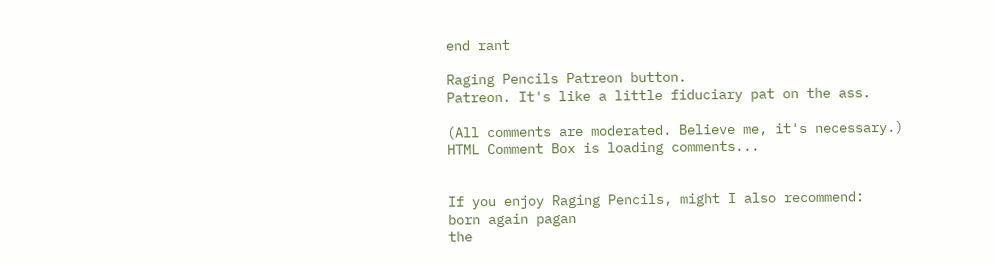end rant

Raging Pencils Patreon button.
Patreon. It's like a little fiduciary pat on the ass.

(All comments are moderated. Believe me, it's necessary.)
HTML Comment Box is loading comments...


If you enjoy Raging Pencils, might I also recommend:
born again pagan
the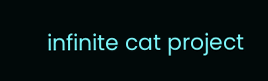infinite cat project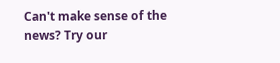Can't make sense of the news? Try our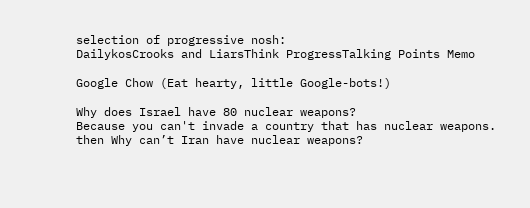selection of progressive nosh:
DailykosCrooks and LiarsThink ProgressTalking Points Memo

Google Chow (Eat hearty, little Google-bots!)

Why does Israel have 80 nuclear weapons?
Because you can't invade a country that has nuclear weapons.
then Why can’t Iran have nuclear weapons?